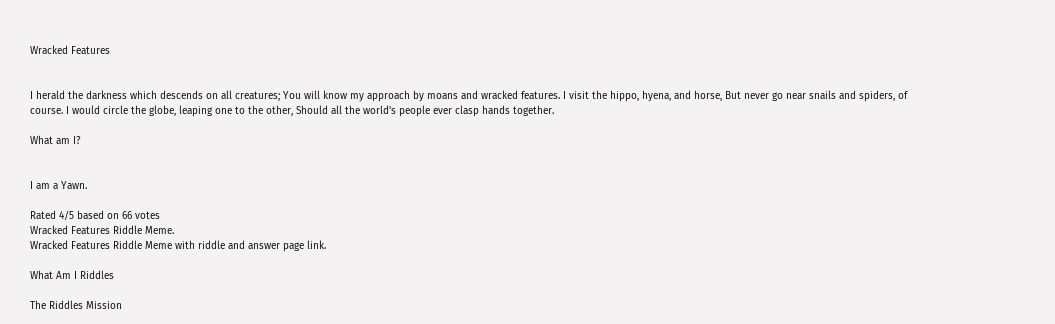Wracked Features


I herald the darkness which descends on all creatures; You will know my approach by moans and wracked features. I visit the hippo, hyena, and horse, But never go near snails and spiders, of course. I would circle the globe, leaping one to the other, Should all the world's people ever clasp hands together.

What am I?


I am a Yawn.

Rated 4/5 based on 66 votes
Wracked Features Riddle Meme.
Wracked Features Riddle Meme with riddle and answer page link.

What Am I Riddles

The Riddles Mission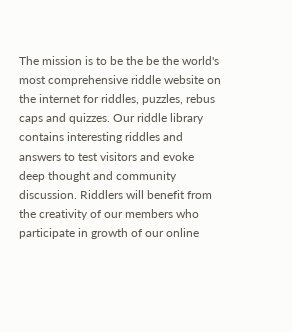The mission is to be the be the world's most comprehensive riddle website on the internet for riddles, puzzles, rebus caps and quizzes. Our riddle library contains interesting riddles and answers to test visitors and evoke deep thought and community discussion. Riddlers will benefit from the creativity of our members who participate in growth of our online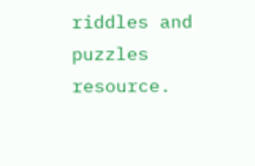riddles and puzzles resource.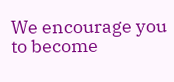We encourage you to become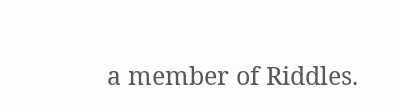a member of Riddles.